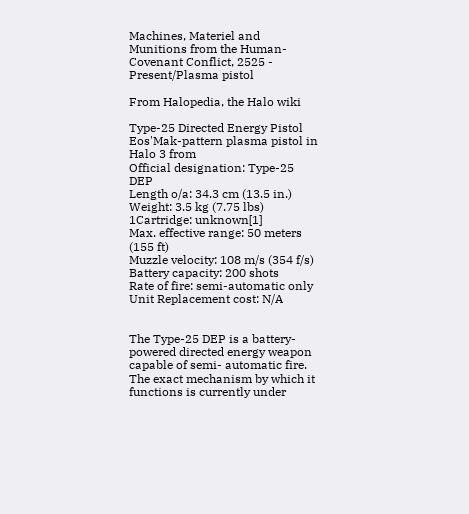Machines, Materiel and Munitions from the Human-Covenant Conflict, 2525 - Present/Plasma pistol

From Halopedia, the Halo wiki

Type-25 Directed Energy Pistol
Eos'Mak-pattern plasma pistol in Halo 3 from
Official designation: Type-25 DEP
Length o/a: 34.3 cm (13.5 in.)
Weight: 3.5 kg (7.75 lbs)
1Cartridge: unknown[1]
Max. effective range: 50 meters (155 ft)
Muzzle velocity: 108 m/s (354 f/s)
Battery capacity: 200 shots
Rate of fire: semi-automatic only
Unit Replacement cost: N/A


The Type-25 DEP is a battery-powered directed energy weapon capable of semi- automatic fire. The exact mechanism by which it functions is currently under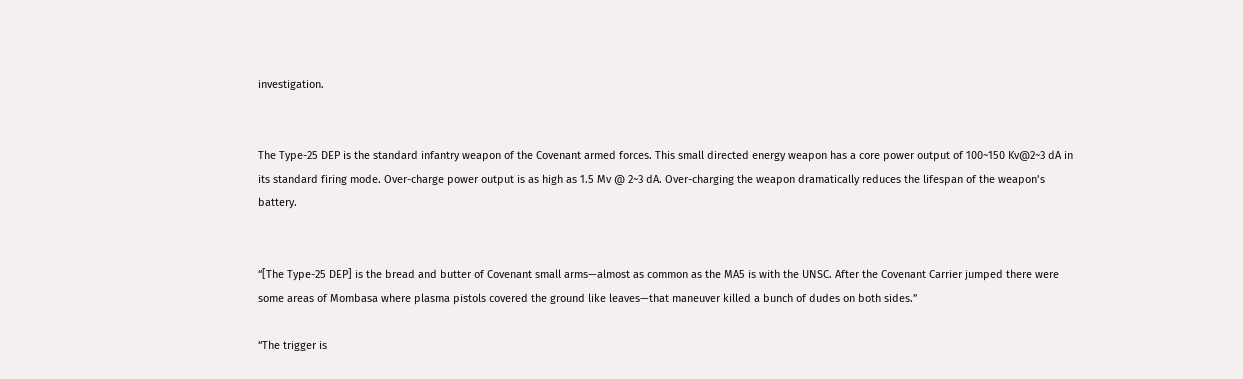investigation.


The Type-25 DEP is the standard infantry weapon of the Covenant armed forces. This small directed energy weapon has a core power output of 100~150 Kv@2~3 dA in its standard firing mode. Over-charge power output is as high as 1.5 Mv @ 2~3 dA. Over-charging the weapon dramatically reduces the lifespan of the weapon’s battery.


“[The Type-25 DEP] is the bread and butter of Covenant small arms—almost as common as the MA5 is with the UNSC. After the Covenant Carrier jumped there were some areas of Mombasa where plasma pistols covered the ground like leaves—that maneuver killed a bunch of dudes on both sides.”

“The trigger is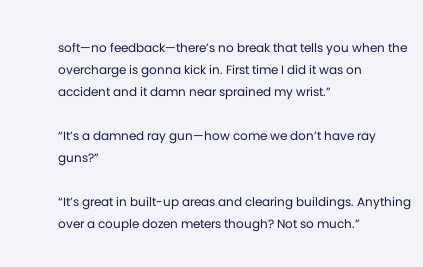soft—no feedback—there’s no break that tells you when the overcharge is gonna kick in. First time I did it was on accident and it damn near sprained my wrist.”

“It’s a damned ray gun—how come we don’t have ray guns?”

“It’s great in built-up areas and clearing buildings. Anything over a couple dozen meters though? Not so much.”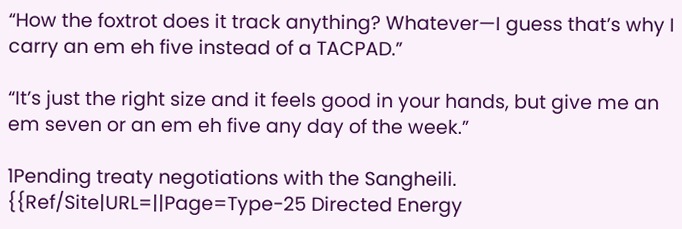“How the foxtrot does it track anything? Whatever—I guess that’s why I carry an em eh five instead of a TACPAD.”

“It’s just the right size and it feels good in your hands, but give me an em seven or an em eh five any day of the week.”

1Pending treaty negotiations with the Sangheili.
{{Ref/Site|URL=||Page=Type-25 Directed Energy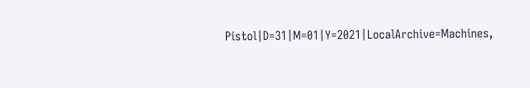Pistol|D=31|M=01|Y=2021|LocalArchive=Machines,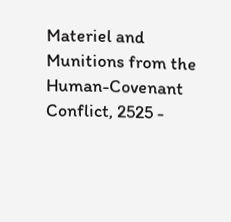Materiel and Munitions from the Human-Covenant Conflict, 2525 -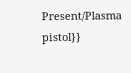Present/Plasma pistol}}